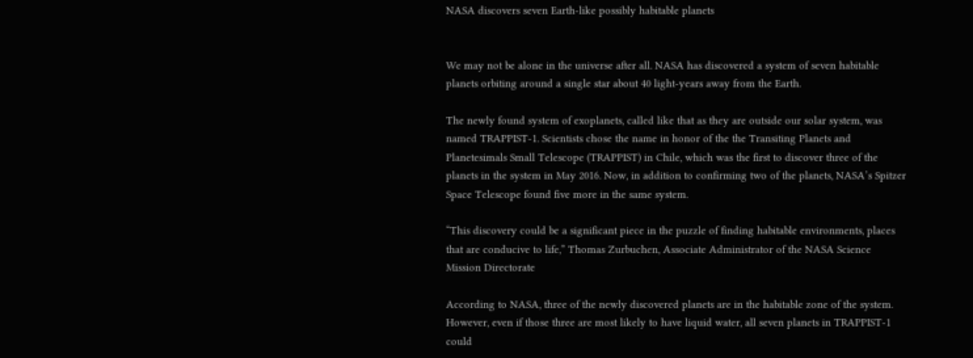NASA discovers seven Earth-like possibly habitable planets


We may not be alone in the universe after all. NASA has discovered a system of seven habitable planets orbiting around a single star about 40 light-years away from the Earth.

The newly found system of exoplanets, called like that as they are outside our solar system, was named TRAPPIST-1. Scientists chose the name in honor of the the Transiting Planets and Planetesimals Small Telescope (TRAPPIST) in Chile, which was the first to discover three of the planets in the system in May 2016. Now, in addition to confirming two of the planets, NASA’s Spitzer Space Telescope found five more in the same system.

“This discovery could be a significant piece in the puzzle of finding habitable environments, places that are conducive to life,” Thomas Zurbuchen, Associate Administrator of the NASA Science Mission Directorate

According to NASA, three of the newly discovered planets are in the habitable zone of the system. However, even if those three are most likely to have liquid water, all seven planets in TRAPPIST-1 could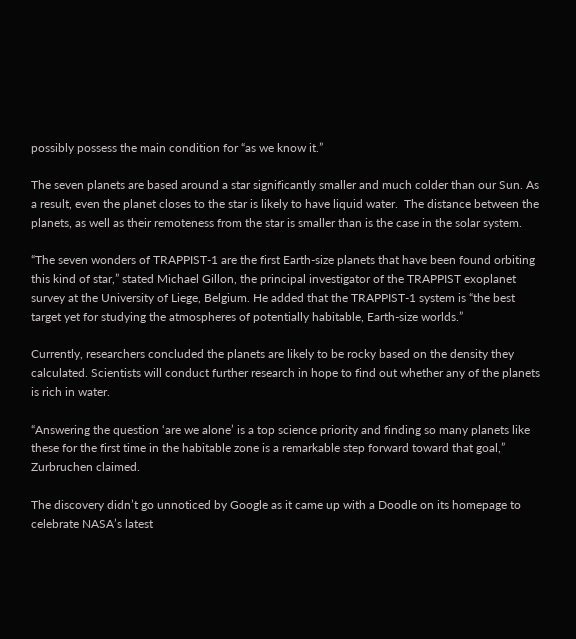possibly possess the main condition for “as we know it.”

The seven planets are based around a star significantly smaller and much colder than our Sun. As a result, even the planet closes to the star is likely to have liquid water.  The distance between the planets, as well as their remoteness from the star is smaller than is the case in the solar system.

“The seven wonders of TRAPPIST-1 are the first Earth-size planets that have been found orbiting this kind of star,” stated Michael Gillon, the principal investigator of the TRAPPIST exoplanet survey at the University of Liege, Belgium. He added that the TRAPPIST-1 system is “the best target yet for studying the atmospheres of potentially habitable, Earth-size worlds.”

Currently, researchers concluded the planets are likely to be rocky based on the density they calculated. Scientists will conduct further research in hope to find out whether any of the planets is rich in water.

“Answering the question ‘are we alone’ is a top science priority and finding so many planets like these for the first time in the habitable zone is a remarkable step forward toward that goal,” Zurbruchen claimed.

The discovery didn’t go unnoticed by Google as it came up with a Doodle on its homepage to celebrate NASA’s latest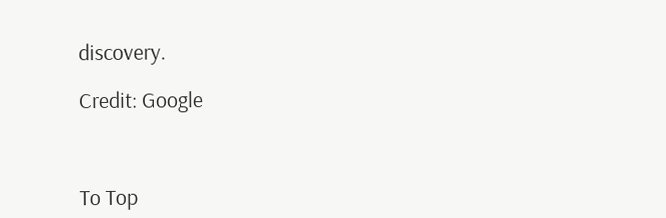discovery.

Credit: Google



To Top